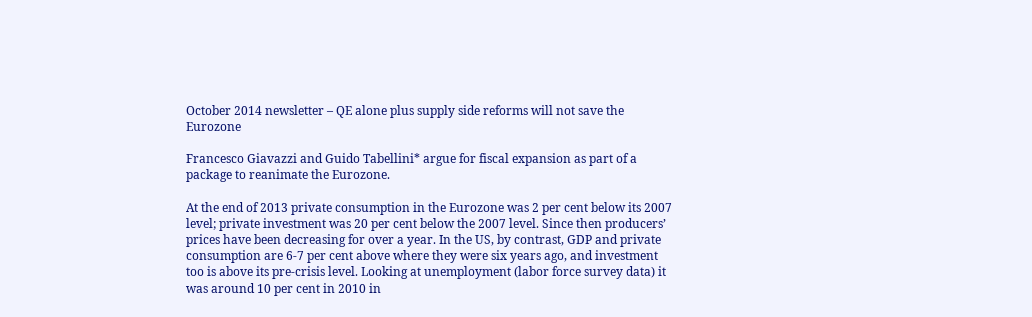October 2014 newsletter – QE alone plus supply side reforms will not save the Eurozone

Francesco Giavazzi and Guido Tabellini* argue for fiscal expansion as part of a package to reanimate the Eurozone.

At the end of 2013 private consumption in the Eurozone was 2 per cent below its 2007 level; private investment was 20 per cent below the 2007 level. Since then producers’ prices have been decreasing for over a year. In the US, by contrast, GDP and private consumption are 6-7 per cent above where they were six years ago, and investment too is above its pre-crisis level. Looking at unemployment (labor force survey data) it was around 10 per cent in 2010 in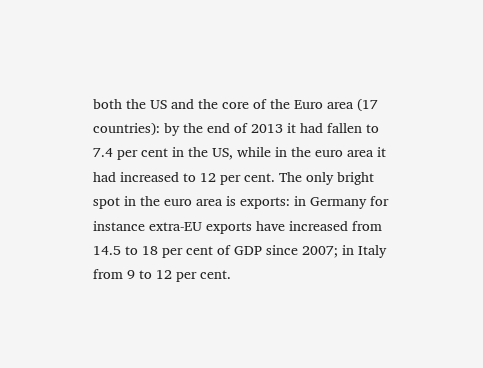both the US and the core of the Euro area (17 countries): by the end of 2013 it had fallen to 7.4 per cent in the US, while in the euro area it had increased to 12 per cent. The only bright spot in the euro area is exports: in Germany for instance extra-EU exports have increased from 14.5 to 18 per cent of GDP since 2007; in Italy from 9 to 12 per cent.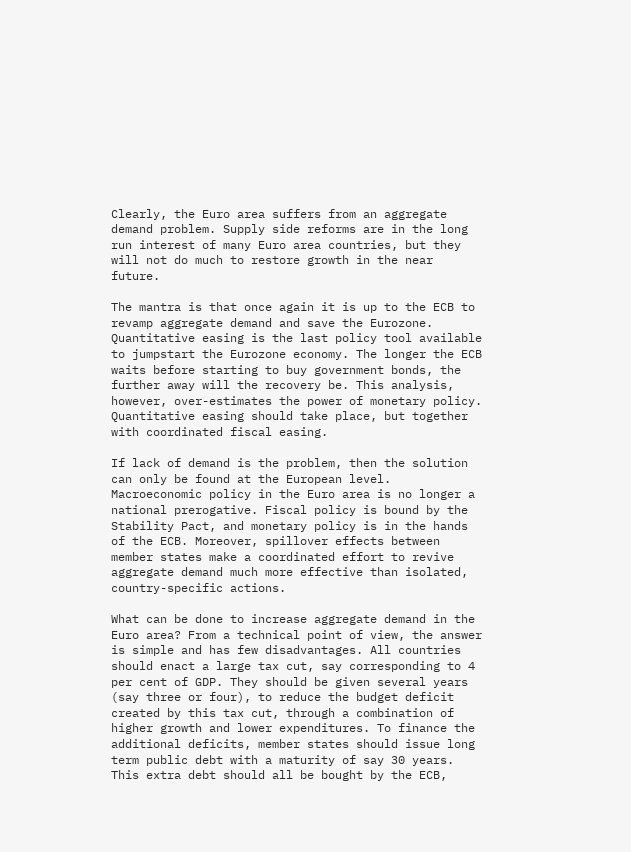Clearly, the Euro area suffers from an aggregate demand problem. Supply side reforms are in the long run interest of many Euro area countries, but they will not do much to restore growth in the near future.

The mantra is that once again it is up to the ECB to revamp aggregate demand and save the Eurozone. Quantitative easing is the last policy tool available to jumpstart the Eurozone economy. The longer the ECB waits before starting to buy government bonds, the further away will the recovery be. This analysis, however, over-estimates the power of monetary policy. Quantitative easing should take place, but together with coordinated fiscal easing.

If lack of demand is the problem, then the solution can only be found at the European level. Macroeconomic policy in the Euro area is no longer a national prerogative. Fiscal policy is bound by the Stability Pact, and monetary policy is in the hands of the ECB. Moreover, spillover effects between member states make a coordinated effort to revive aggregate demand much more effective than isolated, country-specific actions.

What can be done to increase aggregate demand in the Euro area? From a technical point of view, the answer is simple and has few disadvantages. All countries should enact a large tax cut, say corresponding to 4 per cent of GDP. They should be given several years (say three or four), to reduce the budget deficit created by this tax cut, through a combination of higher growth and lower expenditures. To finance the additional deficits, member states should issue long term public debt with a maturity of say 30 years. This extra debt should all be bought by the ECB,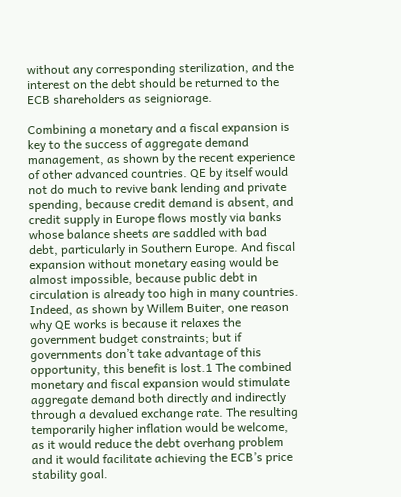without any corresponding sterilization, and the interest on the debt should be returned to the ECB shareholders as seigniorage.

Combining a monetary and a fiscal expansion is key to the success of aggregate demand management, as shown by the recent experience of other advanced countries. QE by itself would not do much to revive bank lending and private spending, because credit demand is absent, and credit supply in Europe flows mostly via banks whose balance sheets are saddled with bad debt, particularly in Southern Europe. And fiscal expansion without monetary easing would be almost impossible, because public debt in circulation is already too high in many countries. Indeed, as shown by Willem Buiter, one reason why QE works is because it relaxes the government budget constraints; but if governments don’t take advantage of this opportunity, this benefit is lost.1 The combined monetary and fiscal expansion would stimulate aggregate demand both directly and indirectly through a devalued exchange rate. The resulting temporarily higher inflation would be welcome, as it would reduce the debt overhang problem and it would facilitate achieving the ECB’s price stability goal.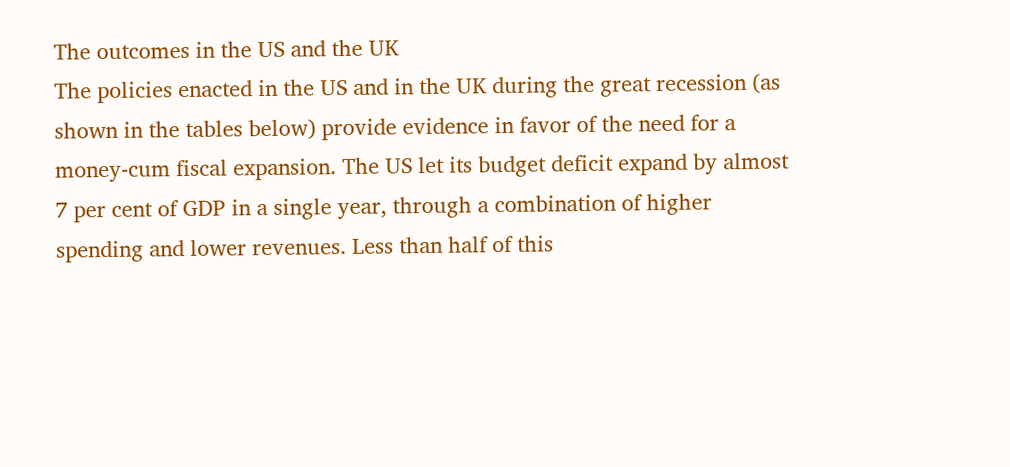The outcomes in the US and the UK
The policies enacted in the US and in the UK during the great recession (as shown in the tables below) provide evidence in favor of the need for a money-cum fiscal expansion. The US let its budget deficit expand by almost 7 per cent of GDP in a single year, through a combination of higher spending and lower revenues. Less than half of this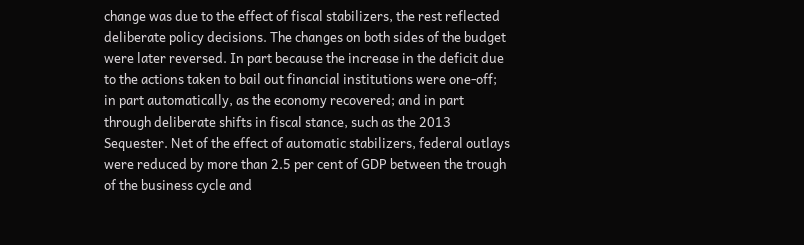change was due to the effect of fiscal stabilizers, the rest reflected deliberate policy decisions. The changes on both sides of the budget were later reversed. In part because the increase in the deficit due to the actions taken to bail out financial institutions were one-off; in part automatically, as the economy recovered; and in part through deliberate shifts in fiscal stance, such as the 2013 Sequester. Net of the effect of automatic stabilizers, federal outlays were reduced by more than 2.5 per cent of GDP between the trough of the business cycle and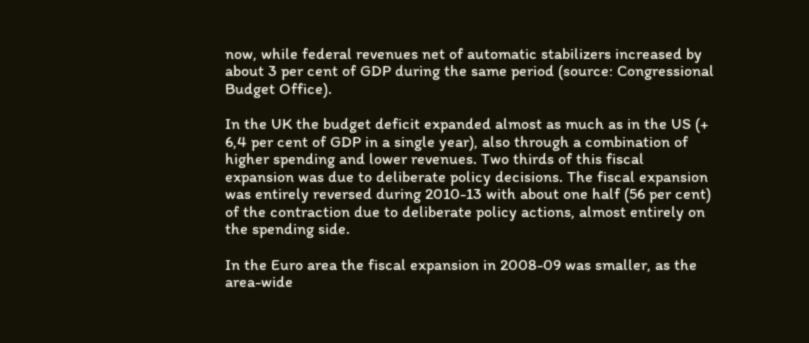now, while federal revenues net of automatic stabilizers increased by about 3 per cent of GDP during the same period (source: Congressional Budget Office).

In the UK the budget deficit expanded almost as much as in the US (+ 6,4 per cent of GDP in a single year), also through a combination of higher spending and lower revenues. Two thirds of this fiscal expansion was due to deliberate policy decisions. The fiscal expansion was entirely reversed during 2010-13 with about one half (56 per cent) of the contraction due to deliberate policy actions, almost entirely on the spending side.

In the Euro area the fiscal expansion in 2008-09 was smaller, as the area-wide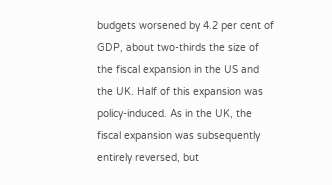budgets worsened by 4.2 per cent of GDP, about two-thirds the size of the fiscal expansion in the US and the UK. Half of this expansion was policy-induced. As in the UK, the fiscal expansion was subsequently entirely reversed, but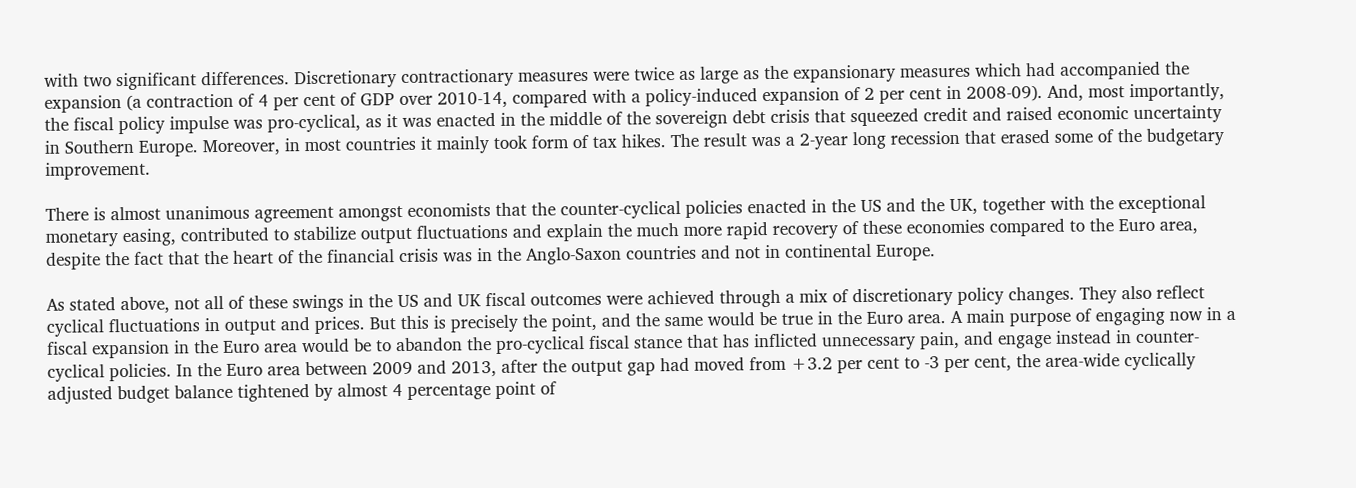with two significant differences. Discretionary contractionary measures were twice as large as the expansionary measures which had accompanied the expansion (a contraction of 4 per cent of GDP over 2010-14, compared with a policy-induced expansion of 2 per cent in 2008-09). And, most importantly, the fiscal policy impulse was pro-cyclical, as it was enacted in the middle of the sovereign debt crisis that squeezed credit and raised economic uncertainty in Southern Europe. Moreover, in most countries it mainly took form of tax hikes. The result was a 2-year long recession that erased some of the budgetary improvement.

There is almost unanimous agreement amongst economists that the counter-cyclical policies enacted in the US and the UK, together with the exceptional monetary easing, contributed to stabilize output fluctuations and explain the much more rapid recovery of these economies compared to the Euro area, despite the fact that the heart of the financial crisis was in the Anglo-Saxon countries and not in continental Europe.

As stated above, not all of these swings in the US and UK fiscal outcomes were achieved through a mix of discretionary policy changes. They also reflect cyclical fluctuations in output and prices. But this is precisely the point, and the same would be true in the Euro area. A main purpose of engaging now in a fiscal expansion in the Euro area would be to abandon the pro-cyclical fiscal stance that has inflicted unnecessary pain, and engage instead in counter-cyclical policies. In the Euro area between 2009 and 2013, after the output gap had moved from +3.2 per cent to -3 per cent, the area-wide cyclically adjusted budget balance tightened by almost 4 percentage point of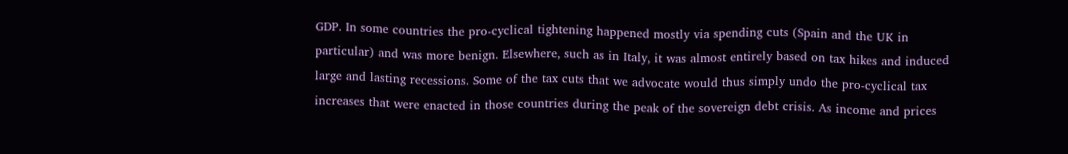GDP. In some countries the pro-cyclical tightening happened mostly via spending cuts (Spain and the UK in particular) and was more benign. Elsewhere, such as in Italy, it was almost entirely based on tax hikes and induced large and lasting recessions. Some of the tax cuts that we advocate would thus simply undo the pro-cyclical tax increases that were enacted in those countries during the peak of the sovereign debt crisis. As income and prices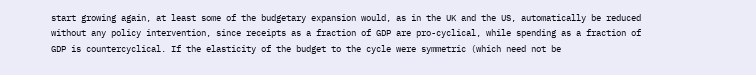start growing again, at least some of the budgetary expansion would, as in the UK and the US, automatically be reduced without any policy intervention, since receipts as a fraction of GDP are pro-cyclical, while spending as a fraction of GDP is countercyclical. If the elasticity of the budget to the cycle were symmetric (which need not be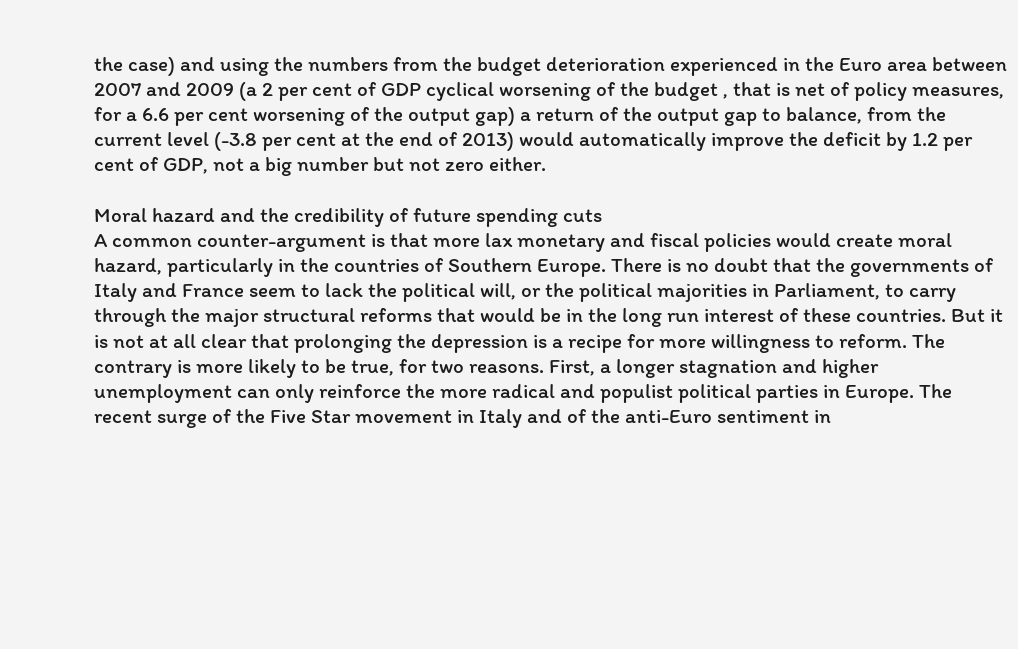the case) and using the numbers from the budget deterioration experienced in the Euro area between 2007 and 2009 (a 2 per cent of GDP cyclical worsening of the budget , that is net of policy measures, for a 6.6 per cent worsening of the output gap) a return of the output gap to balance, from the current level (-3.8 per cent at the end of 2013) would automatically improve the deficit by 1.2 per cent of GDP, not a big number but not zero either.

Moral hazard and the credibility of future spending cuts
A common counter-argument is that more lax monetary and fiscal policies would create moral hazard, particularly in the countries of Southern Europe. There is no doubt that the governments of Italy and France seem to lack the political will, or the political majorities in Parliament, to carry through the major structural reforms that would be in the long run interest of these countries. But it is not at all clear that prolonging the depression is a recipe for more willingness to reform. The contrary is more likely to be true, for two reasons. First, a longer stagnation and higher unemployment can only reinforce the more radical and populist political parties in Europe. The recent surge of the Five Star movement in Italy and of the anti-Euro sentiment in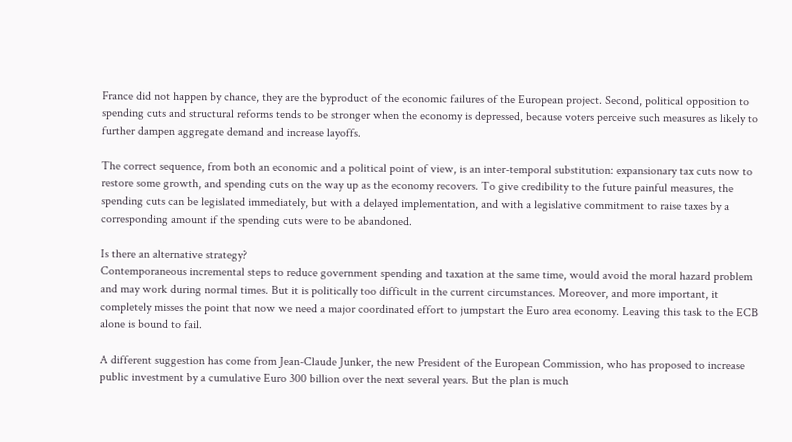France did not happen by chance, they are the byproduct of the economic failures of the European project. Second, political opposition to spending cuts and structural reforms tends to be stronger when the economy is depressed, because voters perceive such measures as likely to further dampen aggregate demand and increase layoffs.

The correct sequence, from both an economic and a political point of view, is an inter-temporal substitution: expansionary tax cuts now to restore some growth, and spending cuts on the way up as the economy recovers. To give credibility to the future painful measures, the spending cuts can be legislated immediately, but with a delayed implementation, and with a legislative commitment to raise taxes by a corresponding amount if the spending cuts were to be abandoned.

Is there an alternative strategy?
Contemporaneous incremental steps to reduce government spending and taxation at the same time, would avoid the moral hazard problem and may work during normal times. But it is politically too difficult in the current circumstances. Moreover, and more important, it completely misses the point that now we need a major coordinated effort to jumpstart the Euro area economy. Leaving this task to the ECB alone is bound to fail.

A different suggestion has come from Jean-Claude Junker, the new President of the European Commission, who has proposed to increase public investment by a cumulative Euro 300 billion over the next several years. But the plan is much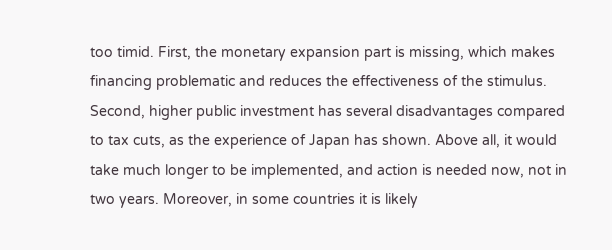too timid. First, the monetary expansion part is missing, which makes financing problematic and reduces the effectiveness of the stimulus. Second, higher public investment has several disadvantages compared to tax cuts, as the experience of Japan has shown. Above all, it would take much longer to be implemented, and action is needed now, not in two years. Moreover, in some countries it is likely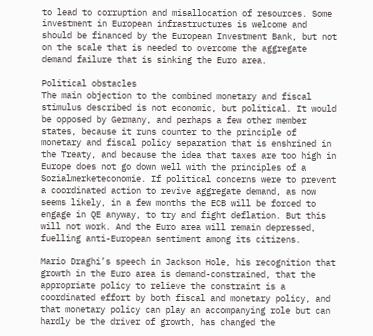to lead to corruption and misallocation of resources. Some investment in European infrastructures is welcome and should be financed by the European Investment Bank, but not on the scale that is needed to overcome the aggregate demand failure that is sinking the Euro area.

Political obstacles
The main objection to the combined monetary and fiscal stimulus described is not economic, but political. It would be opposed by Germany, and perhaps a few other member states, because it runs counter to the principle of monetary and fiscal policy separation that is enshrined in the Treaty, and because the idea that taxes are too high in Europe does not go down well with the principles of a Sozialmerketeconomie. If political concerns were to prevent a coordinated action to revive aggregate demand, as now seems likely, in a few months the ECB will be forced to engage in QE anyway, to try and fight deflation. But this will not work. And the Euro area will remain depressed, fuelling anti-European sentiment among its citizens.

Mario Draghi’s speech in Jackson Hole, his recognition that growth in the Euro area is demand-constrained, that the appropriate policy to relieve the constraint is a coordinated effort by both fiscal and monetary policy, and that monetary policy can play an accompanying role but can hardly be the driver of growth, has changed the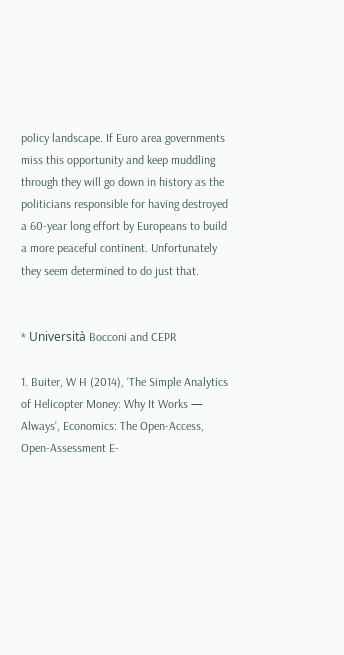policy landscape. If Euro area governments miss this opportunity and keep muddling through they will go down in history as the politicians responsible for having destroyed a 60-year long effort by Europeans to build a more peaceful continent. Unfortunately they seem determined to do just that.


* Università Bocconi and CEPR

1. Buiter, W H (2014), ‘The Simple Analytics of Helicopter Money: Why It Works — Always’, Economics: The Open-Access, Open-Assessment E-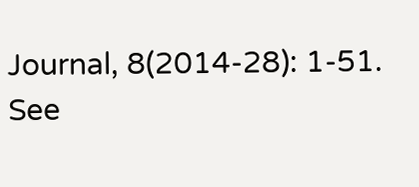Journal, 8(2014-28): 1-51. See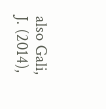also Gali, J. (2014),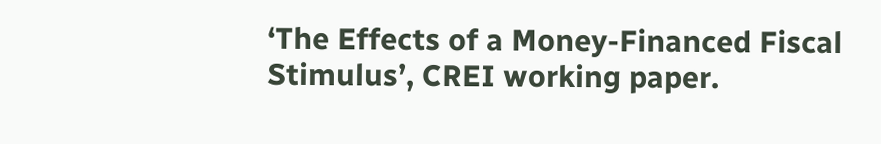‘The Effects of a Money-Financed Fiscal Stimulus’, CREI working paper.